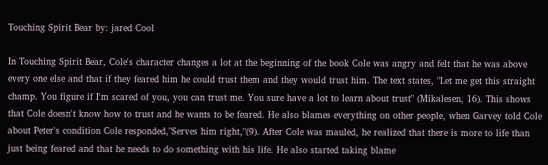Touching Spirit Bear by: jared Cool

In Touching Spirit Bear, Cole's character changes a lot at the beginning of the book Cole was angry and felt that he was above every one else and that if they feared him he could trust them and they would trust him. The text states, "Let me get this straight champ. You figure if I'm scared of you, you can trust me. You sure have a lot to learn about trust" (Mikalesen, 16). This shows that Cole doesn't know how to trust and he wants to be feared. He also blames everything on other people, when Garvey told Cole about Peter's condition Cole responded,"Serves him right,"(9). After Cole was mauled, he realized that there is more to life than just being feared and that he needs to do something with his life. He also started taking blame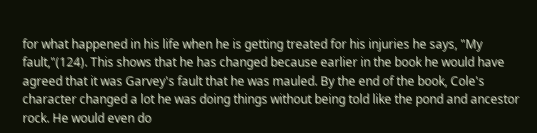for what happened in his life when he is getting treated for his injuries he says, "My fault,"(124). This shows that he has changed because earlier in the book he would have agreed that it was Garvey's fault that he was mauled. By the end of the book, Cole's character changed a lot he was doing things without being told like the pond and ancestor rock. He would even do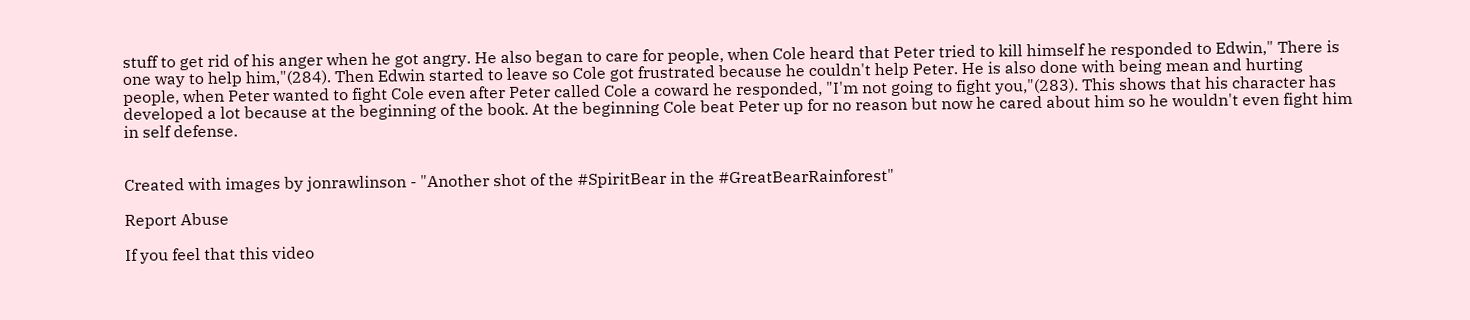stuff to get rid of his anger when he got angry. He also began to care for people, when Cole heard that Peter tried to kill himself he responded to Edwin," There is one way to help him,"(284). Then Edwin started to leave so Cole got frustrated because he couldn't help Peter. He is also done with being mean and hurting people, when Peter wanted to fight Cole even after Peter called Cole a coward he responded, "I'm not going to fight you,"(283). This shows that his character has developed a lot because at the beginning of the book. At the beginning Cole beat Peter up for no reason but now he cared about him so he wouldn't even fight him in self defense.


Created with images by jonrawlinson - "Another shot of the #SpiritBear in the #GreatBearRainforest"

Report Abuse

If you feel that this video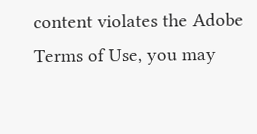content violates the Adobe Terms of Use, you may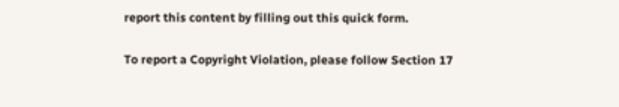report this content by filling out this quick form.

To report a Copyright Violation, please follow Section 17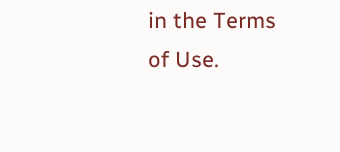in the Terms of Use.